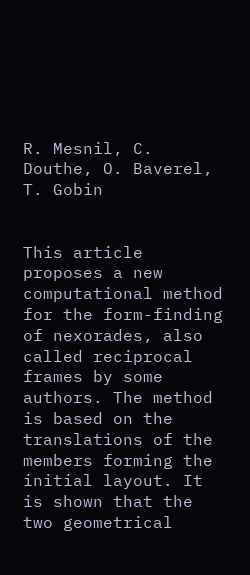R. Mesnil, C. Douthe, O. Baverel,  T. Gobin


This article proposes a new computational method for the form-finding of nexorades, also called reciprocal frames by some authors. The method is based on the translations of the members forming the initial layout. It is shown that the two geometrical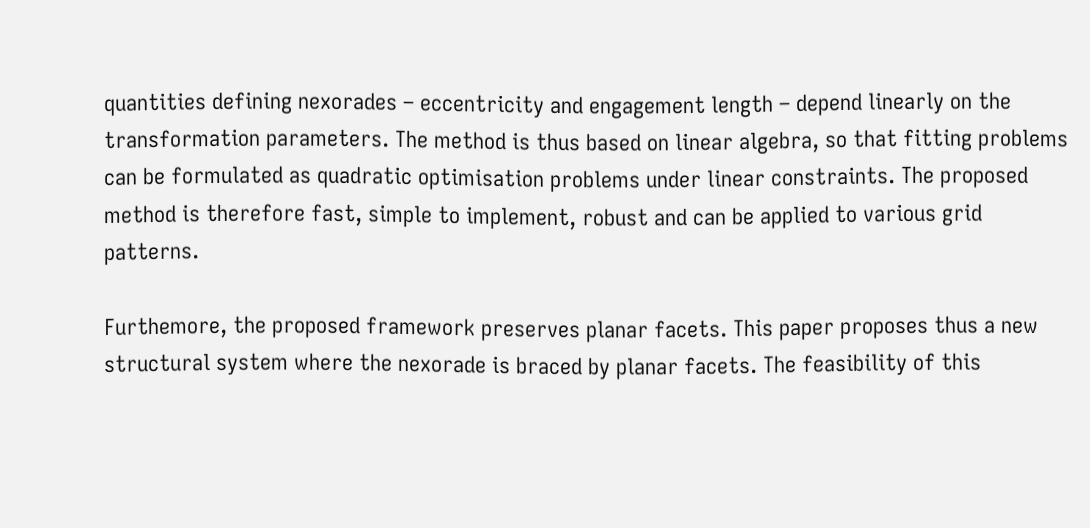quantities defining nexorades – eccentricity and engagement length – depend linearly on the transformation parameters. The method is thus based on linear algebra, so that fitting problems can be formulated as quadratic optimisation problems under linear constraints. The proposed method is therefore fast, simple to implement, robust and can be applied to various grid patterns.

Furthemore, the proposed framework preserves planar facets. This paper proposes thus a new structural system where the nexorade is braced by planar facets. The feasibility of this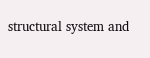structural system and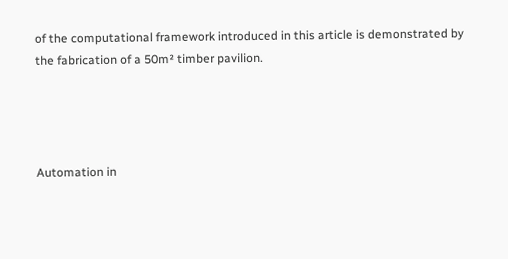of the computational framework introduced in this article is demonstrated by the fabrication of a 50m² timber pavilion.




Automation in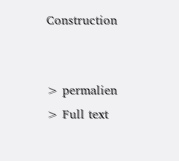Construction


> permalien
> Full text